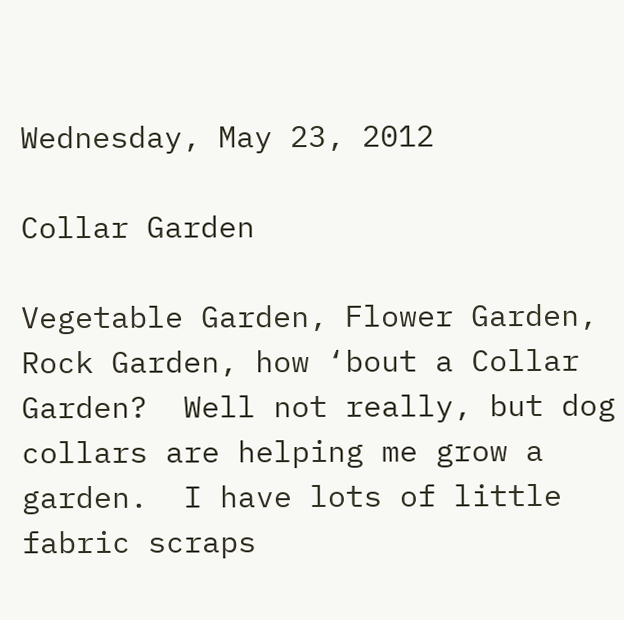Wednesday, May 23, 2012

Collar Garden

Vegetable Garden, Flower Garden, Rock Garden, how ‘bout a Collar Garden?  Well not really, but dog collars are helping me grow a garden.  I have lots of little fabric scraps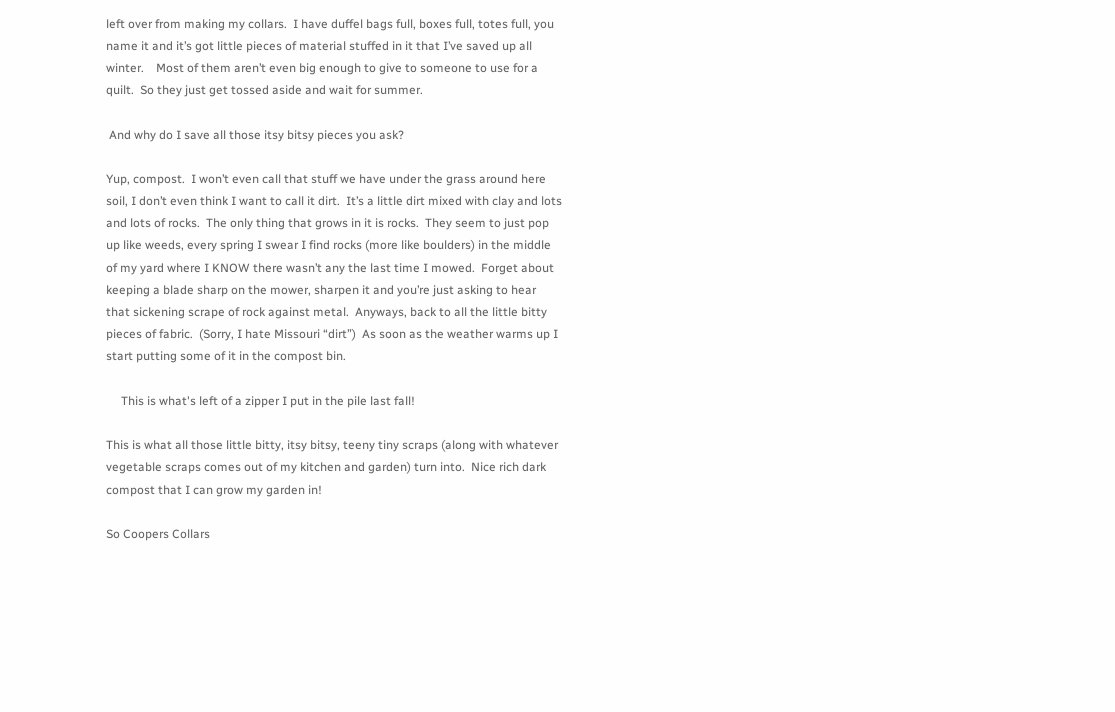left over from making my collars.  I have duffel bags full, boxes full, totes full, you name it and it’s got little pieces of material stuffed in it that I’ve saved up all winter.    Most of them aren’t even big enough to give to someone to use for a quilt.  So they just get tossed aside and wait for summer.

 And why do I save all those itsy bitsy pieces you ask?

Yup, compost.  I won’t even call that stuff we have under the grass around here soil, I don’t even think I want to call it dirt.  It’s a little dirt mixed with clay and lots and lots of rocks.  The only thing that grows in it is rocks.  They seem to just pop up like weeds, every spring I swear I find rocks (more like boulders) in the middle of my yard where I KNOW there wasn’t any the last time I mowed.  Forget about keeping a blade sharp on the mower, sharpen it and you’re just asking to hear that sickening scrape of rock against metal.  Anyways, back to all the little bitty pieces of fabric.  (Sorry, I hate Missouri “dirt”)  As soon as the weather warms up I start putting some of it in the compost bin.

     This is what's left of a zipper I put in the pile last fall!

This is what all those little bitty, itsy bitsy, teeny tiny scraps (along with whatever vegetable scraps comes out of my kitchen and garden) turn into.  Nice rich dark compost that I can grow my garden in!

So Coopers Collars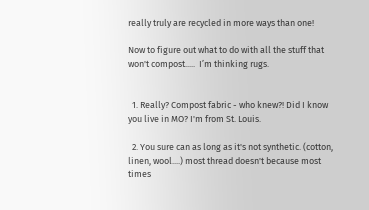really truly are recycled in more ways than one!

Now to figure out what to do with all the stuff that won't compost.....  I’m thinking rugs.


  1. Really? Compost fabric - who knew?! Did I know you live in MO? I'm from St. Louis.

  2. You sure can as long as it's not synthetic. (cotton, linen, wool....) most thread doesn't because most times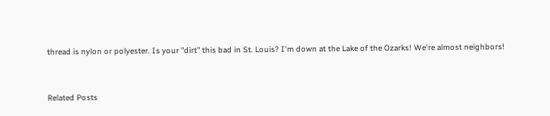thread is nylon or polyester. Is your "dirt" this bad in St. Louis? I'm down at the Lake of the Ozarks! We're almost neighbors!


Related Posts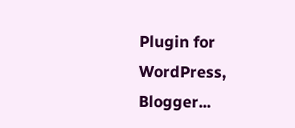Plugin for WordPress, Blogger...